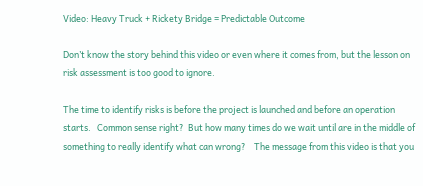Video: Heavy Truck + Rickety Bridge = Predictable Outcome

Don’t know the story behind this video or even where it comes from, but the lesson on risk assessment is too good to ignore.

The time to identify risks is before the project is launched and before an operation starts.   Common sense right?  But how many times do we wait until are in the middle of something to really identify what can wrong?    The message from this video is that you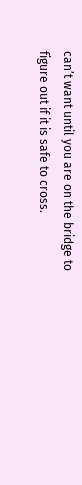can’t want until you are on the bridge to figure out if it is safe to cross.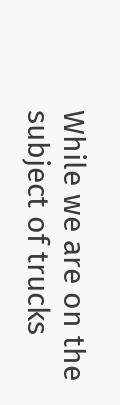While we are on the subject of trucks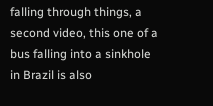falling through things, a second video, this one of a bus falling into a sinkhole in Brazil is also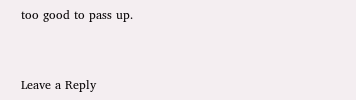too good to pass up.



Leave a Reply